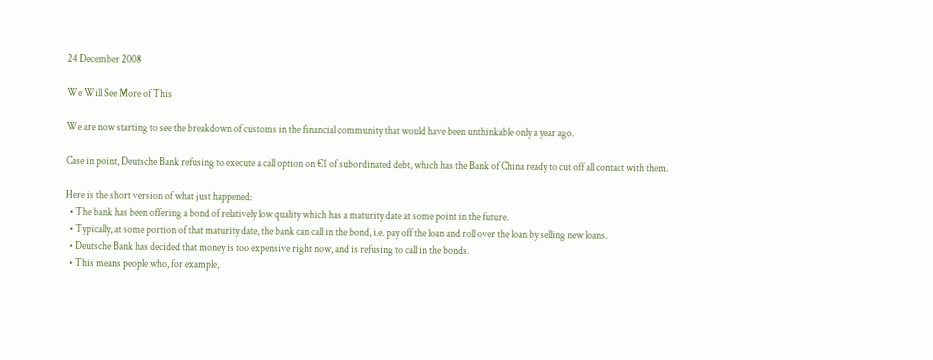24 December 2008

We Will See More of This

We are now starting to see the breakdown of customs in the financial community that would have been unthinkable only a year ago.

Case in point, Deutsche Bank refusing to execute a call option on €1 of subordinated debt, which has the Bank of China ready to cut off all contact with them.

Here is the short version of what just happened:
  • The bank has been offering a bond of relatively low quality which has a maturity date at some point in the future.
  • Typically, at some portion of that maturity date, the bank can call in the bond, i.e. pay off the loan and roll over the loan by selling new loans.
  • Deutsche Bank has decided that money is too expensive right now, and is refusing to call in the bonds.
  • This means people who, for example,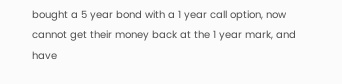bought a 5 year bond with a 1 year call option, now cannot get their money back at the 1 year mark, and have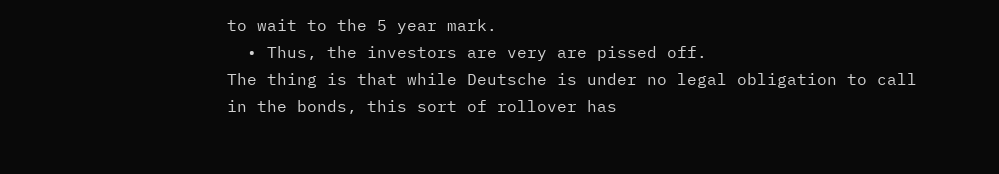to wait to the 5 year mark.
  • Thus, the investors are very are pissed off.
The thing is that while Deutsche is under no legal obligation to call in the bonds, this sort of rollover has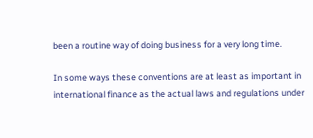been a routine way of doing business for a very long time.

In some ways these conventions are at least as important in international finance as the actual laws and regulations under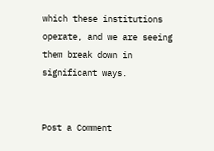which these institutions operate, and we are seeing them break down in significant ways.


Post a Comment